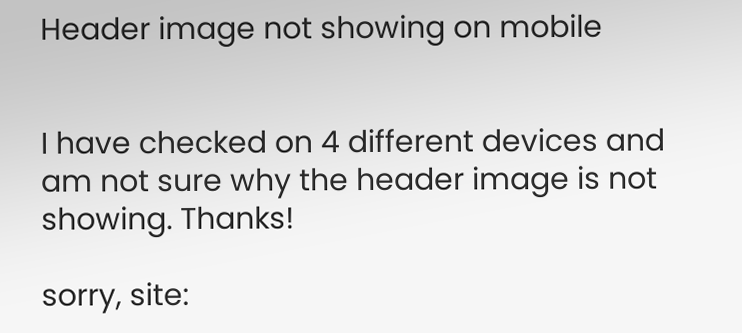Header image not showing on mobile


I have checked on 4 different devices and am not sure why the header image is not showing. Thanks!

sorry, site: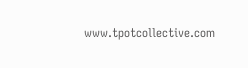www.tpotcollective.com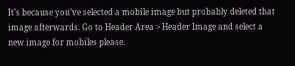It’s because you’ve selected a mobile image but probably deleted that image afterwards. Go to Header Area > Header Image and select a new image for mobiles please.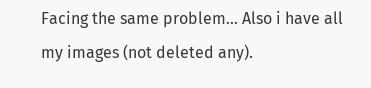Facing the same problem… Also i have all my images (not deleted any).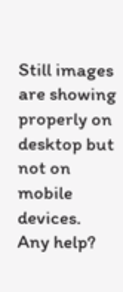Still images are showing properly on desktop but not on mobile devices.
Any help?